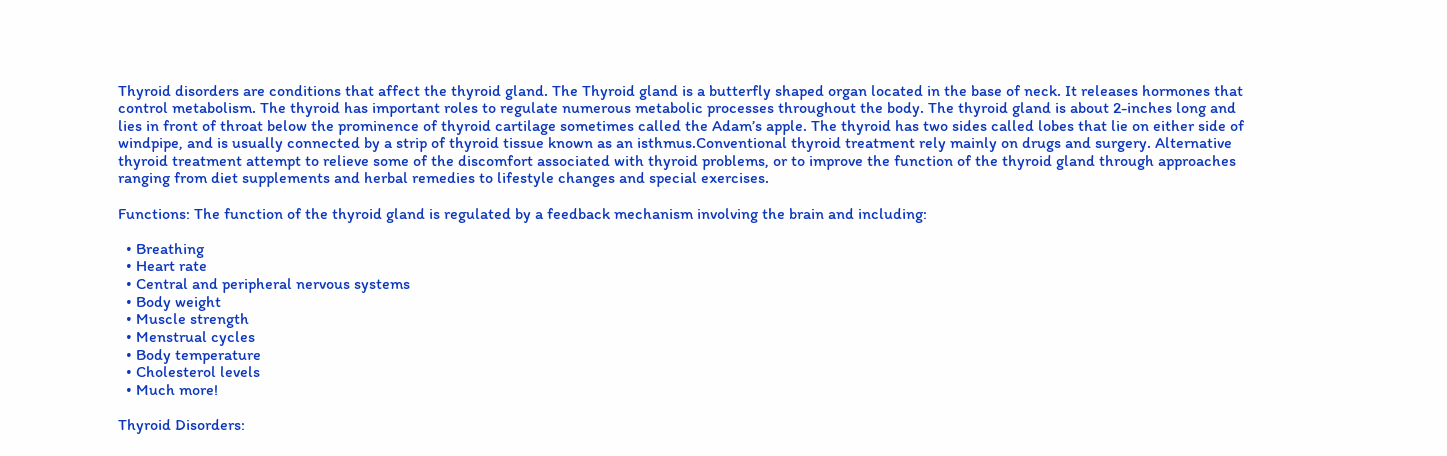Thyroid disorders are conditions that affect the thyroid gland. The Thyroid gland is a butterfly shaped organ located in the base of neck. It releases hormones that control metabolism. The thyroid has important roles to regulate numerous metabolic processes throughout the body. The thyroid gland is about 2-inches long and lies in front of throat below the prominence of thyroid cartilage sometimes called the Adam’s apple. The thyroid has two sides called lobes that lie on either side of windpipe, and is usually connected by a strip of thyroid tissue known as an isthmus.Conventional thyroid treatment rely mainly on drugs and surgery. Alternative thyroid treatment attempt to relieve some of the discomfort associated with thyroid problems, or to improve the function of the thyroid gland through approaches ranging from diet supplements and herbal remedies to lifestyle changes and special exercises.

Functions: The function of the thyroid gland is regulated by a feedback mechanism involving the brain and including:

  • Breathing
  • Heart rate
  • Central and peripheral nervous systems
  • Body weight
  • Muscle strength
  • Menstrual cycles
  • Body temperature
  • Cholesterol levels
  • Much more!

Thyroid Disorders: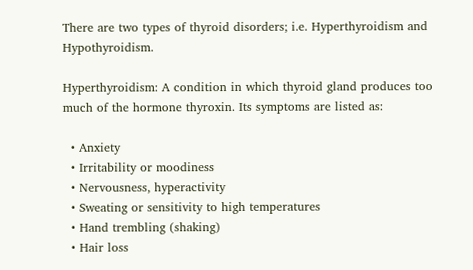There are two types of thyroid disorders; i.e. Hyperthyroidism and Hypothyroidism.

Hyperthyroidism: A condition in which thyroid gland produces too much of the hormone thyroxin. Its symptoms are listed as:

  • Anxiety
  • Irritability or moodiness
  • Nervousness, hyperactivity
  • Sweating or sensitivity to high temperatures
  • Hand trembling (shaking)
  • Hair loss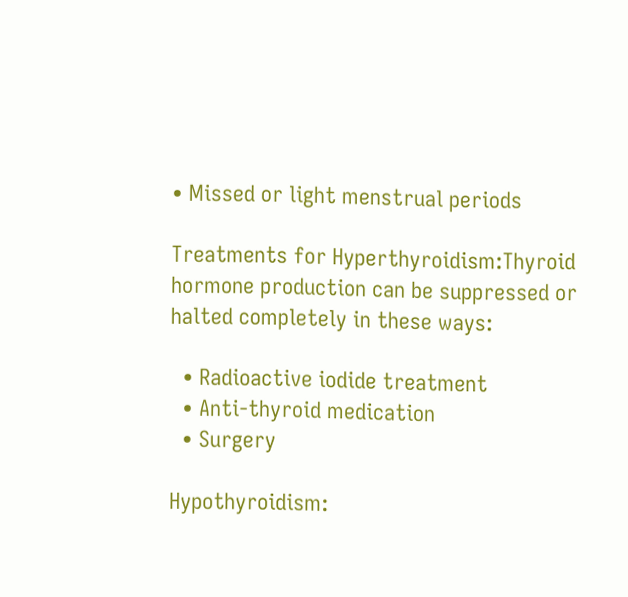• Missed or light menstrual periods

Treatments for Hyperthyroidism:Thyroid hormone production can be suppressed or halted completely in these ways:

  • Radioactive iodide treatment
  • Anti-thyroid medication
  • Surgery

Hypothyroidism: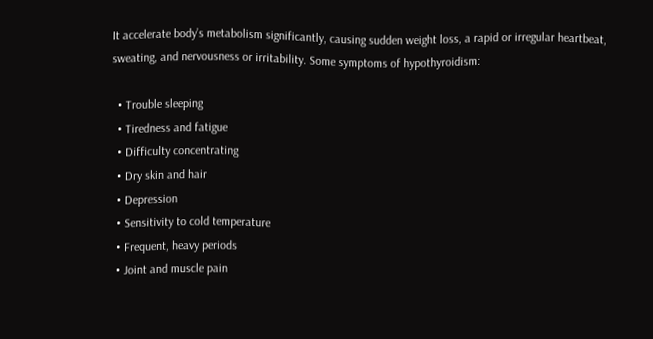It accelerate body’s metabolism significantly, causing sudden weight loss, a rapid or irregular heartbeat, sweating, and nervousness or irritability. Some symptoms of hypothyroidism:

  • Trouble sleeping
  • Tiredness and fatigue
  • Difficulty concentrating
  • Dry skin and hair
  • Depression
  • Sensitivity to cold temperature
  • Frequent, heavy periods
  • Joint and muscle pain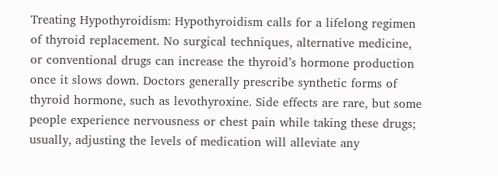Treating Hypothyroidism: Hypothyroidism calls for a lifelong regimen of thyroid replacement. No surgical techniques, alternative medicine, or conventional drugs can increase the thyroid’s hormone production once it slows down. Doctors generally prescribe synthetic forms of thyroid hormone, such as levothyroxine. Side effects are rare, but some people experience nervousness or chest pain while taking these drugs; usually, adjusting the levels of medication will alleviate any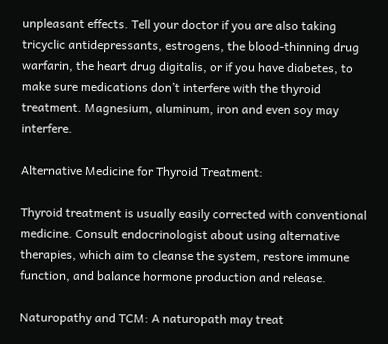unpleasant effects. Tell your doctor if you are also taking tricyclic antidepressants, estrogens, the blood-thinning drug warfarin, the heart drug digitalis, or if you have diabetes, to make sure medications don’t interfere with the thyroid treatment. Magnesium, aluminum, iron and even soy may interfere.

Alternative Medicine for Thyroid Treatment:

Thyroid treatment is usually easily corrected with conventional medicine. Consult endocrinologist about using alternative therapies, which aim to cleanse the system, restore immune function, and balance hormone production and release.

Naturopathy and TCM: A naturopath may treat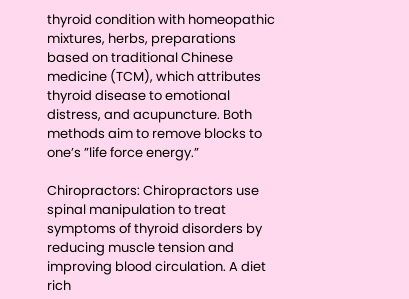thyroid condition with homeopathic mixtures, herbs, preparations based on traditional Chinese medicine (TCM), which attributes thyroid disease to emotional distress, and acupuncture. Both methods aim to remove blocks to one’s ”life force energy.”

Chiropractors: Chiropractors use spinal manipulation to treat symptoms of thyroid disorders by reducing muscle tension and improving blood circulation. A diet rich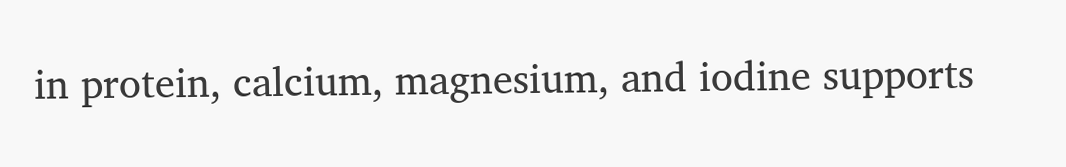in protein, calcium, magnesium, and iodine supports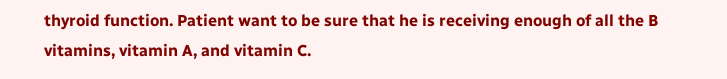thyroid function. Patient want to be sure that he is receiving enough of all the B vitamins, vitamin A, and vitamin C.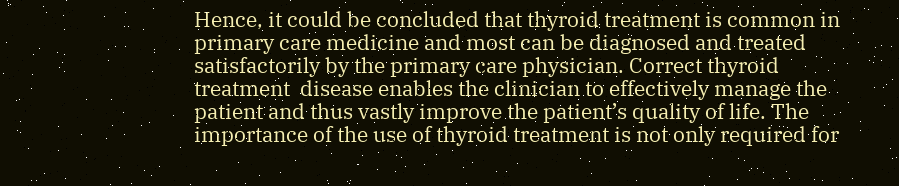Hence, it could be concluded that thyroid treatment is common in primary care medicine and most can be diagnosed and treated satisfactorily by the primary care physician. Correct thyroid treatment  disease enables the clinician to effectively manage the patient and thus vastly improve the patient’s quality of life. The importance of the use of thyroid treatment is not only required for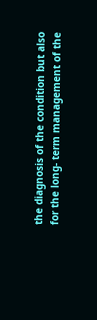the diagnosis of the condition but also for the long- term management of the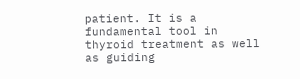patient. It is a fundamental tool in thyroid treatment as well as guiding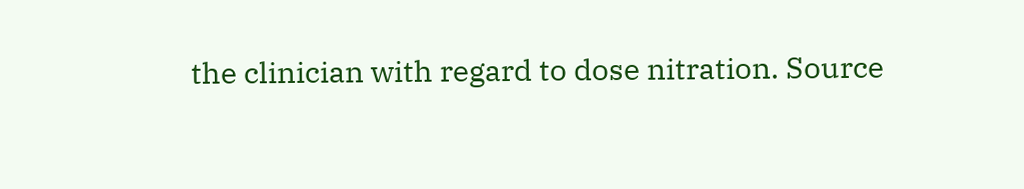the clinician with regard to dose nitration. Source